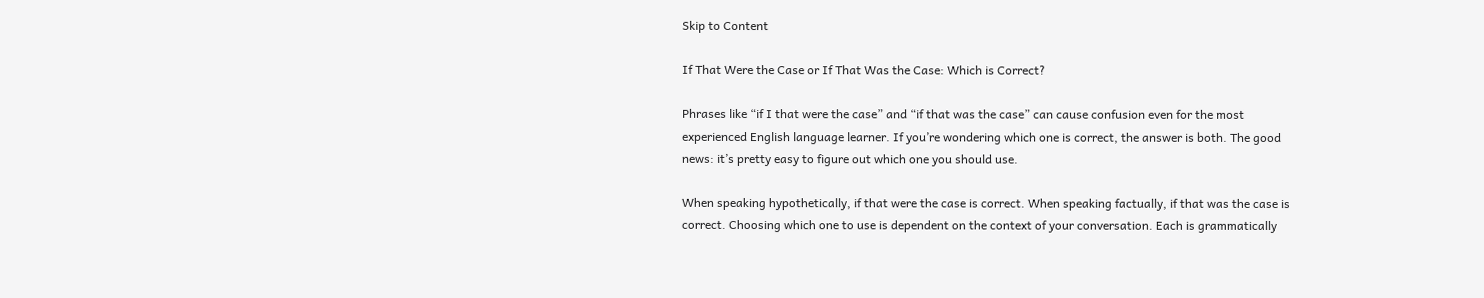Skip to Content

If That Were the Case or If That Was the Case: Which is Correct?

Phrases like “if I that were the case” and “if that was the case” can cause confusion even for the most experienced English language learner. If you’re wondering which one is correct, the answer is both. The good news: it’s pretty easy to figure out which one you should use.

When speaking hypothetically, if that were the case is correct. When speaking factually, if that was the case is correct. Choosing which one to use is dependent on the context of your conversation. Each is grammatically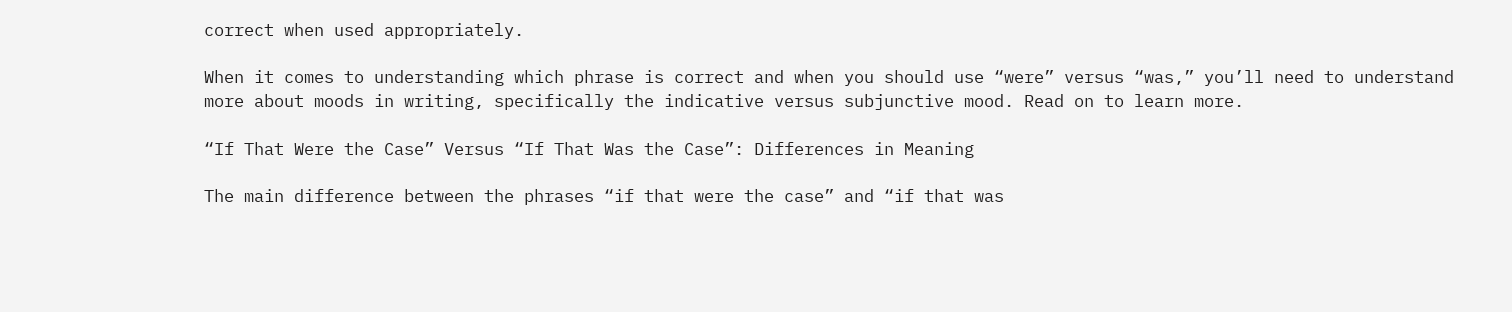correct when used appropriately.

When it comes to understanding which phrase is correct and when you should use “were” versus “was,” you’ll need to understand more about moods in writing, specifically the indicative versus subjunctive mood. Read on to learn more.

“If That Were the Case” Versus “If That Was the Case”: Differences in Meaning

The main difference between the phrases “if that were the case” and “if that was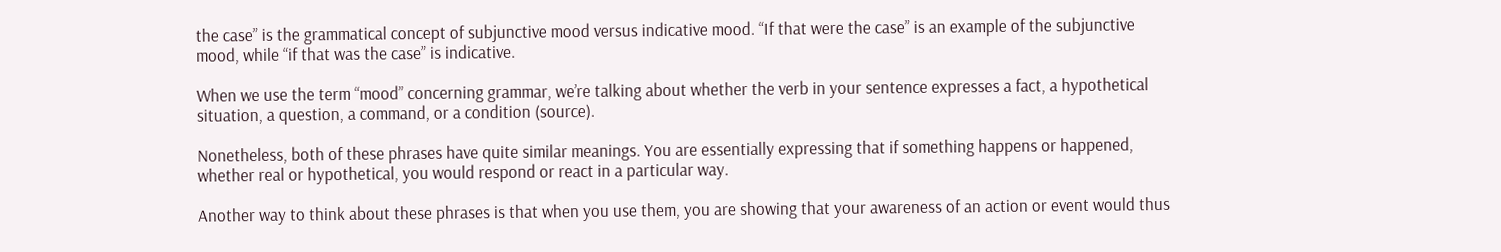the case” is the grammatical concept of subjunctive mood versus indicative mood. “If that were the case” is an example of the subjunctive mood, while “if that was the case” is indicative.

When we use the term “mood” concerning grammar, we’re talking about whether the verb in your sentence expresses a fact, a hypothetical situation, a question, a command, or a condition (source).

Nonetheless, both of these phrases have quite similar meanings. You are essentially expressing that if something happens or happened, whether real or hypothetical, you would respond or react in a particular way.

Another way to think about these phrases is that when you use them, you are showing that your awareness of an action or event would thus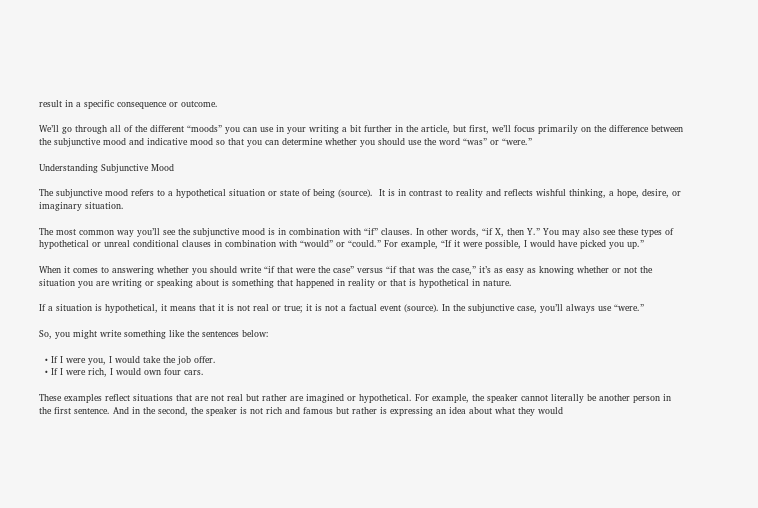result in a specific consequence or outcome.

We’ll go through all of the different “moods” you can use in your writing a bit further in the article, but first, we’ll focus primarily on the difference between the subjunctive mood and indicative mood so that you can determine whether you should use the word “was” or “were.”

Understanding Subjunctive Mood

The subjunctive mood refers to a hypothetical situation or state of being (source).  It is in contrast to reality and reflects wishful thinking, a hope, desire, or imaginary situation.

The most common way you’ll see the subjunctive mood is in combination with “if” clauses. In other words, “if X, then Y.” You may also see these types of hypothetical or unreal conditional clauses in combination with “would” or “could.” For example, “If it were possible, I would have picked you up.”

When it comes to answering whether you should write “if that were the case” versus “if that was the case,” it’s as easy as knowing whether or not the situation you are writing or speaking about is something that happened in reality or that is hypothetical in nature.

If a situation is hypothetical, it means that it is not real or true; it is not a factual event (source). In the subjunctive case, you’ll always use “were.”

So, you might write something like the sentences below:

  • If I were you, I would take the job offer.
  • If I were rich, I would own four cars.

These examples reflect situations that are not real but rather are imagined or hypothetical. For example, the speaker cannot literally be another person in the first sentence. And in the second, the speaker is not rich and famous but rather is expressing an idea about what they would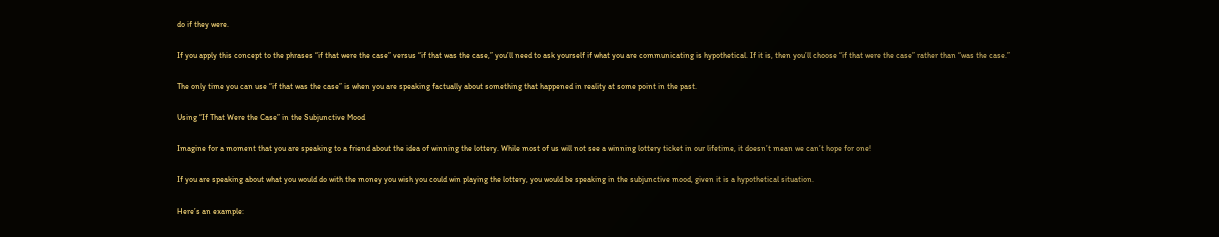do if they were.

If you apply this concept to the phrases “if that were the case” versus “if that was the case,” you’ll need to ask yourself if what you are communicating is hypothetical. If it is, then you’ll choose “if that were the case” rather than “was the case.”

The only time you can use “if that was the case” is when you are speaking factually about something that happened in reality at some point in the past.

Using “If That Were the Case” in the Subjunctive Mood

Imagine for a moment that you are speaking to a friend about the idea of winning the lottery. While most of us will not see a winning lottery ticket in our lifetime, it doesn’t mean we can’t hope for one!

If you are speaking about what you would do with the money you wish you could win playing the lottery, you would be speaking in the subjunctive mood, given it is a hypothetical situation.

Here’s an example: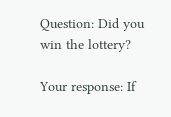Question: Did you win the lottery?

Your response: If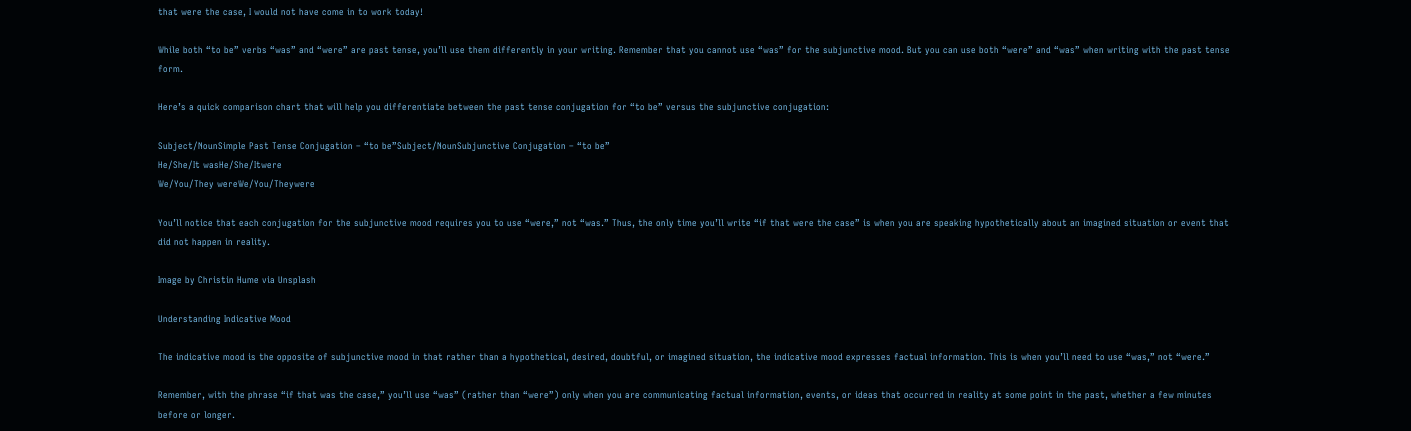that were the case, I would not have come in to work today!

While both “to be” verbs “was” and “were” are past tense, you’ll use them differently in your writing. Remember that you cannot use “was” for the subjunctive mood. But you can use both “were” and “was” when writing with the past tense form.

Here’s a quick comparison chart that will help you differentiate between the past tense conjugation for “to be” versus the subjunctive conjugation:

Subject/NounSimple Past Tense Conjugation – “to be”Subject/NounSubjunctive Conjugation – “to be”
He/She/It wasHe/She/Itwere
We/You/They wereWe/You/Theywere

You’ll notice that each conjugation for the subjunctive mood requires you to use “were,” not “was.” Thus, the only time you’ll write “if that were the case” is when you are speaking hypothetically about an imagined situation or event that did not happen in reality.

Image by Christin Hume via Unsplash

Understanding Indicative Mood

The indicative mood is the opposite of subjunctive mood in that rather than a hypothetical, desired, doubtful, or imagined situation, the indicative mood expresses factual information. This is when you’ll need to use “was,” not “were.”

Remember, with the phrase “if that was the case,” you’ll use “was” (rather than “were”) only when you are communicating factual information, events, or ideas that occurred in reality at some point in the past, whether a few minutes before or longer.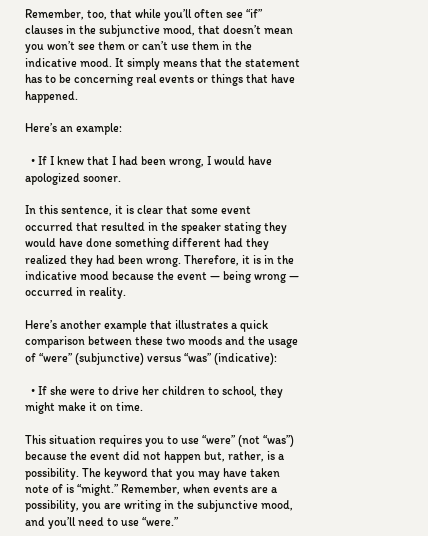Remember, too, that while you’ll often see “if” clauses in the subjunctive mood, that doesn’t mean you won’t see them or can’t use them in the indicative mood. It simply means that the statement has to be concerning real events or things that have happened.

Here’s an example:

  • If I knew that I had been wrong, I would have apologized sooner.

In this sentence, it is clear that some event occurred that resulted in the speaker stating they would have done something different had they realized they had been wrong. Therefore, it is in the indicative mood because the event — being wrong — occurred in reality.

Here’s another example that illustrates a quick comparison between these two moods and the usage of “were” (subjunctive) versus “was” (indicative):

  • If she were to drive her children to school, they might make it on time.

This situation requires you to use “were” (not “was”) because the event did not happen but, rather, is a possibility. The keyword that you may have taken note of is “might.” Remember, when events are a possibility, you are writing in the subjunctive mood, and you’ll need to use “were.”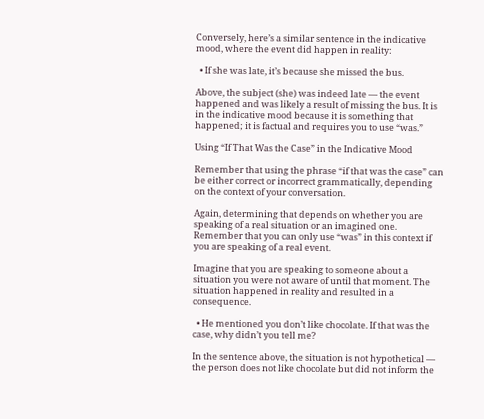Conversely, here’s a similar sentence in the indicative mood, where the event did happen in reality:

  • If she was late, it’s because she missed the bus.

Above, the subject (she) was indeed late — the event happened and was likely a result of missing the bus. It is in the indicative mood because it is something that happened; it is factual and requires you to use “was.”

Using “If That Was the Case” in the Indicative Mood

Remember that using the phrase “if that was the case” can be either correct or incorrect grammatically, depending on the context of your conversation.

Again, determining that depends on whether you are speaking of a real situation or an imagined one. Remember that you can only use “was” in this context if you are speaking of a real event.

Imagine that you are speaking to someone about a situation you were not aware of until that moment. The situation happened in reality and resulted in a consequence.

  • He mentioned you don’t like chocolate. If that was the case, why didn’t you tell me?

In the sentence above, the situation is not hypothetical — the person does not like chocolate but did not inform the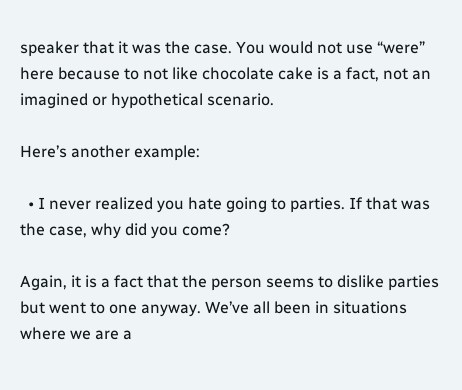speaker that it was the case. You would not use “were” here because to not like chocolate cake is a fact, not an imagined or hypothetical scenario.

Here’s another example:

  • I never realized you hate going to parties. If that was the case, why did you come?

Again, it is a fact that the person seems to dislike parties but went to one anyway. We’ve all been in situations where we are a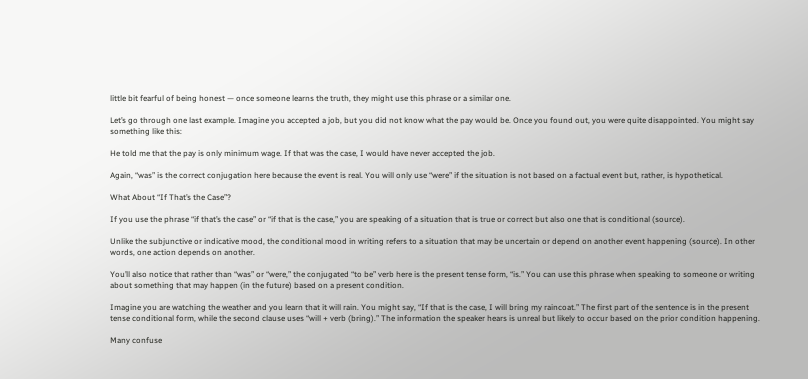little bit fearful of being honest — once someone learns the truth, they might use this phrase or a similar one.

Let’s go through one last example. Imagine you accepted a job, but you did not know what the pay would be. Once you found out, you were quite disappointed. You might say something like this:

He told me that the pay is only minimum wage. If that was the case, I would have never accepted the job.

Again, “was” is the correct conjugation here because the event is real. You will only use “were” if the situation is not based on a factual event but, rather, is hypothetical.

What About “If That’s the Case”?

If you use the phrase “if that’s the case” or “if that is the case,” you are speaking of a situation that is true or correct but also one that is conditional (source).

Unlike the subjunctive or indicative mood, the conditional mood in writing refers to a situation that may be uncertain or depend on another event happening (source). In other words, one action depends on another.

You’ll also notice that rather than “was” or “were,” the conjugated “to be” verb here is the present tense form, “is.” You can use this phrase when speaking to someone or writing about something that may happen (in the future) based on a present condition.

Imagine you are watching the weather and you learn that it will rain. You might say, “If that is the case, I will bring my raincoat.” The first part of the sentence is in the present tense conditional form, while the second clause uses “will + verb (bring).” The information the speaker hears is unreal but likely to occur based on the prior condition happening.

Many confuse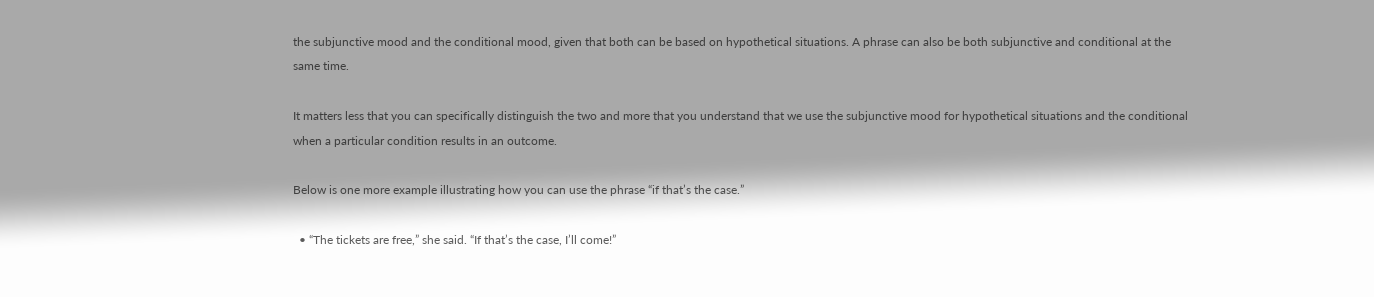the subjunctive mood and the conditional mood, given that both can be based on hypothetical situations. A phrase can also be both subjunctive and conditional at the same time.

It matters less that you can specifically distinguish the two and more that you understand that we use the subjunctive mood for hypothetical situations and the conditional when a particular condition results in an outcome.

Below is one more example illustrating how you can use the phrase “if that’s the case.”

  • “The tickets are free,” she said. “If that’s the case, I’ll come!”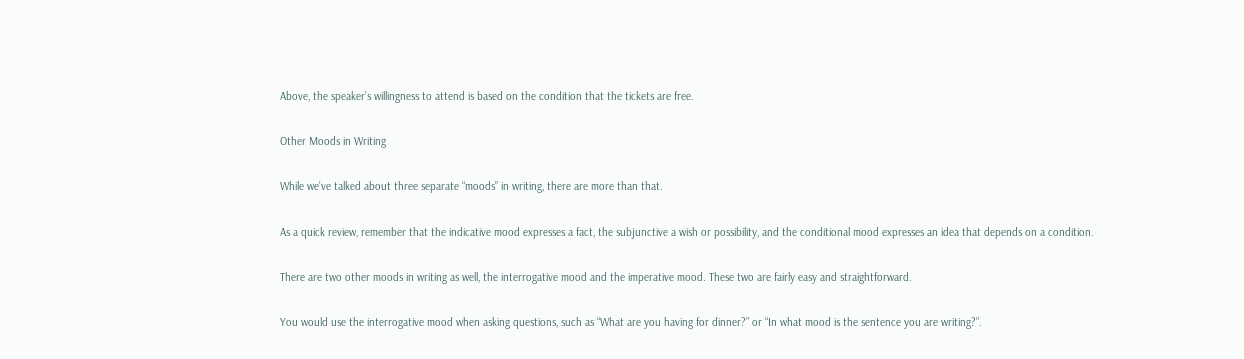Above, the speaker’s willingness to attend is based on the condition that the tickets are free.

Other Moods in Writing

While we’ve talked about three separate “moods” in writing, there are more than that.

As a quick review, remember that the indicative mood expresses a fact, the subjunctive a wish or possibility, and the conditional mood expresses an idea that depends on a condition.

There are two other moods in writing as well, the interrogative mood and the imperative mood. These two are fairly easy and straightforward.

You would use the interrogative mood when asking questions, such as “What are you having for dinner?” or “In what mood is the sentence you are writing?”.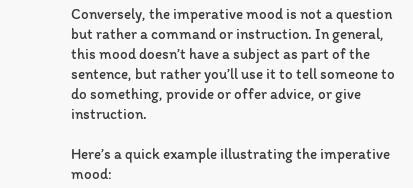Conversely, the imperative mood is not a question but rather a command or instruction. In general, this mood doesn’t have a subject as part of the sentence, but rather you’ll use it to tell someone to do something, provide or offer advice, or give instruction.

Here’s a quick example illustrating the imperative mood: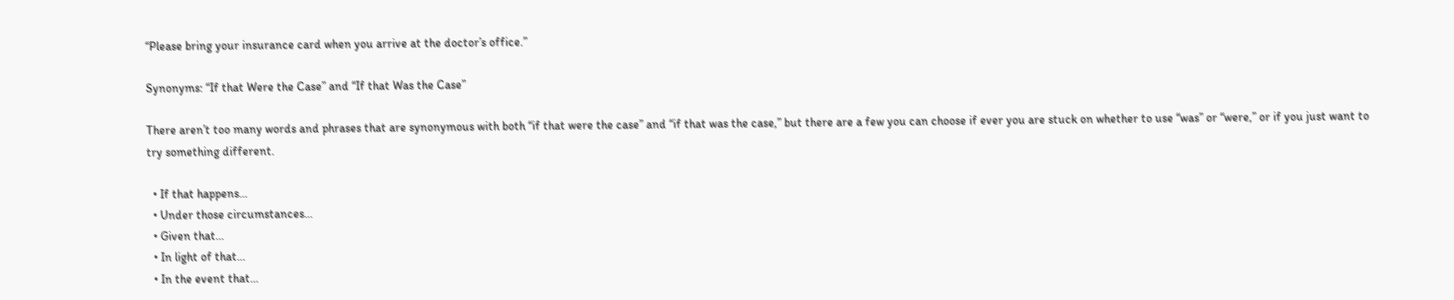“Please bring your insurance card when you arrive at the doctor’s office.”

Synonyms: “If that Were the Case” and “If that Was the Case”

There aren’t too many words and phrases that are synonymous with both “if that were the case” and “if that was the case,” but there are a few you can choose if ever you are stuck on whether to use “was” or “were,” or if you just want to try something different.

  • If that happens…
  • Under those circumstances…
  • Given that…
  • In light of that…
  • In the event that…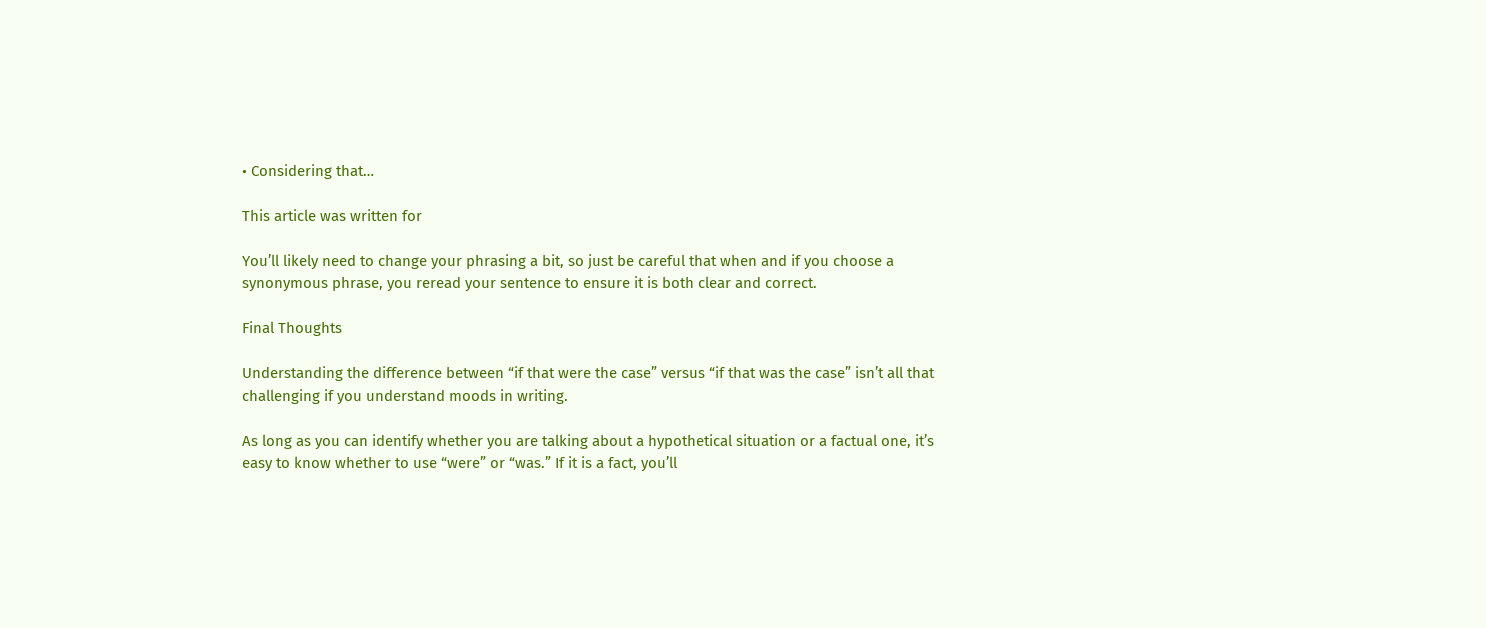• Considering that…

This article was written for

You’ll likely need to change your phrasing a bit, so just be careful that when and if you choose a synonymous phrase, you reread your sentence to ensure it is both clear and correct.

Final Thoughts

Understanding the difference between “if that were the case” versus “if that was the case” isn’t all that challenging if you understand moods in writing.

As long as you can identify whether you are talking about a hypothetical situation or a factual one, it’s easy to know whether to use “were” or “was.” If it is a fact, you’ll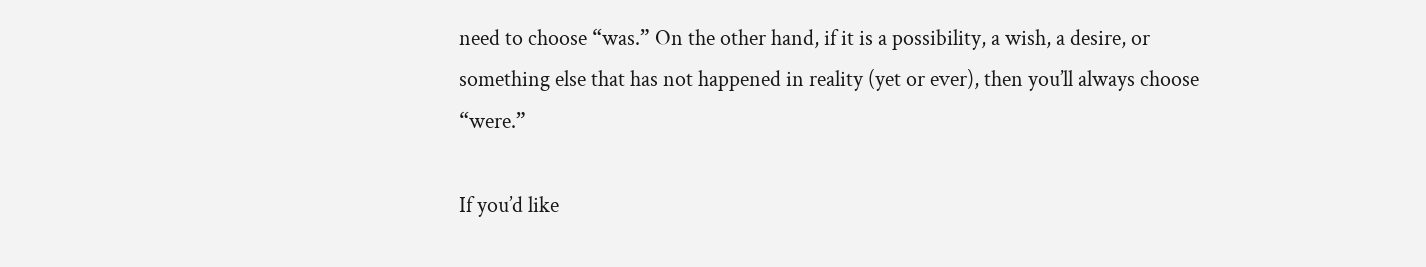need to choose “was.” On the other hand, if it is a possibility, a wish, a desire, or something else that has not happened in reality (yet or ever), then you’ll always choose “were.”

If you’d like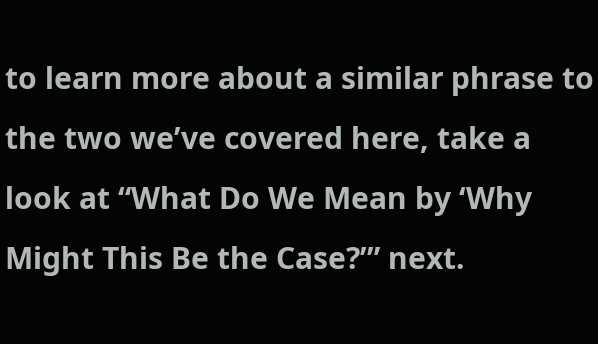to learn more about a similar phrase to the two we’ve covered here, take a look at “What Do We Mean by ‘Why Might This Be the Case?’” next.